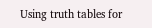Using truth tables for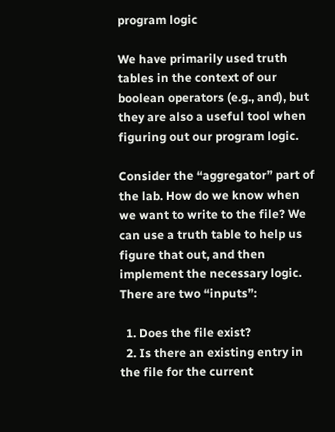program logic

We have primarily used truth tables in the context of our boolean operators (e.g., and), but they are also a useful tool when figuring out our program logic.

Consider the “aggregator” part of the lab. How do we know when we want to write to the file? We can use a truth table to help us figure that out, and then implement the necessary logic. There are two “inputs”:

  1. Does the file exist?
  2. Is there an existing entry in the file for the current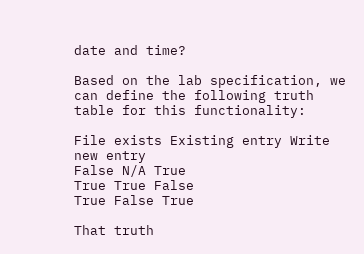date and time?

Based on the lab specification, we can define the following truth table for this functionality:

File exists Existing entry Write new entry
False N/A True
True True False
True False True

That truth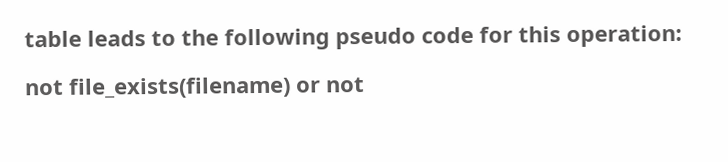table leads to the following pseudo code for this operation:

not file_exists(filename) or not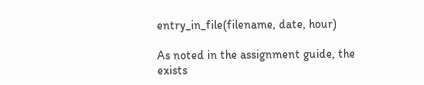entry_in_file(filename, date, hour)

As noted in the assignment guide, the exists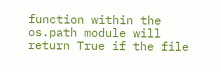function within the os.path module will return True if the file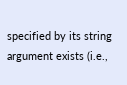specified by its string argument exists (i.e.,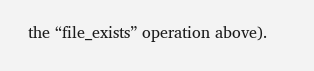the “file_exists” operation above).